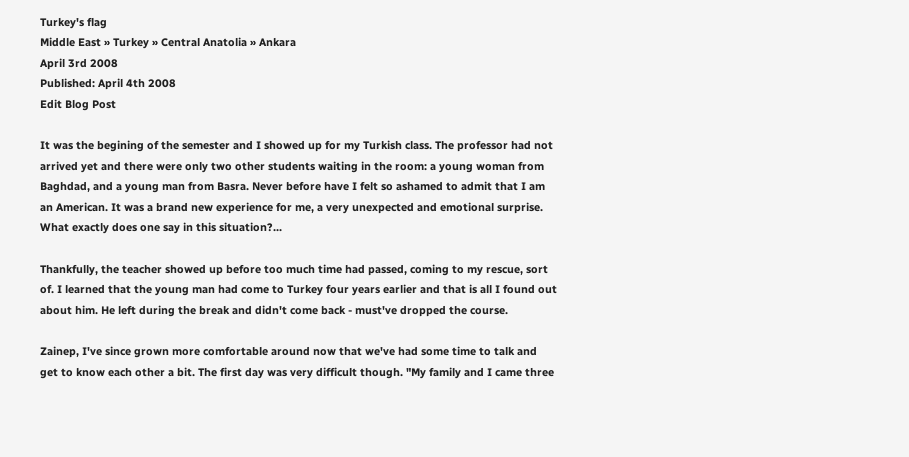Turkey's flag
Middle East » Turkey » Central Anatolia » Ankara
April 3rd 2008
Published: April 4th 2008
Edit Blog Post

It was the begining of the semester and I showed up for my Turkish class. The professor had not arrived yet and there were only two other students waiting in the room: a young woman from Baghdad, and a young man from Basra. Never before have I felt so ashamed to admit that I am an American. It was a brand new experience for me, a very unexpected and emotional surprise. What exactly does one say in this situation?...

Thankfully, the teacher showed up before too much time had passed, coming to my rescue, sort of. I learned that the young man had come to Turkey four years earlier and that is all I found out about him. He left during the break and didn't come back - must've dropped the course.

Zainep, I've since grown more comfortable around now that we've had some time to talk and get to know each other a bit. The first day was very difficult though. "My family and I came three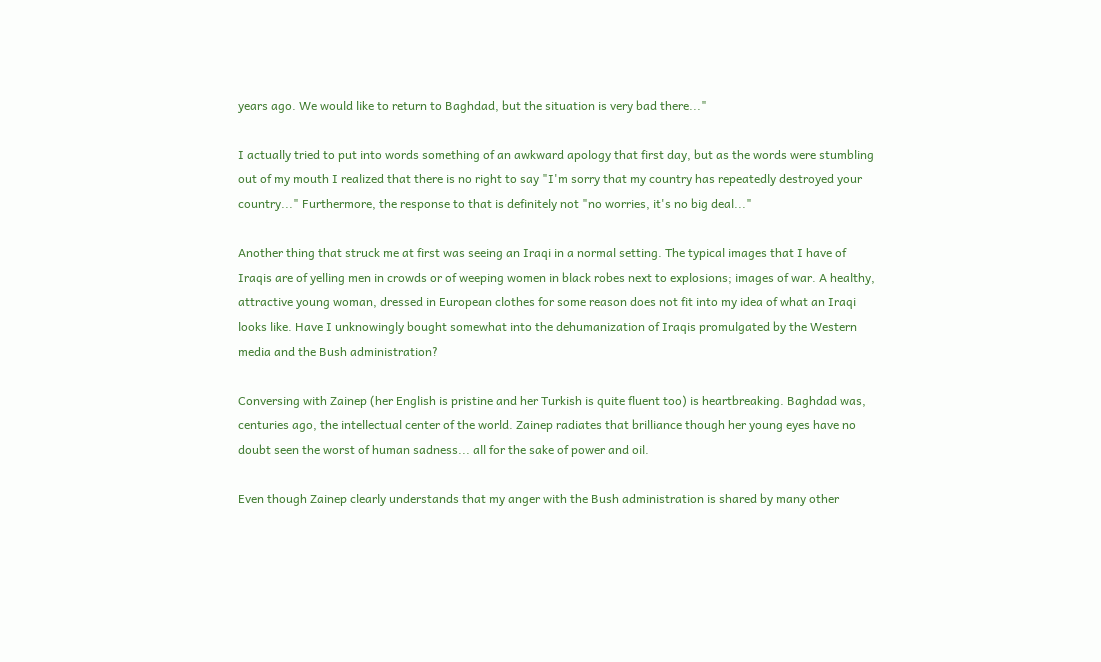years ago. We would like to return to Baghdad, but the situation is very bad there..."

I actually tried to put into words something of an awkward apology that first day, but as the words were stumbling out of my mouth I realized that there is no right to say "I'm sorry that my country has repeatedly destroyed your country..." Furthermore, the response to that is definitely not "no worries, it's no big deal..."

Another thing that struck me at first was seeing an Iraqi in a normal setting. The typical images that I have of Iraqis are of yelling men in crowds or of weeping women in black robes next to explosions; images of war. A healthy, attractive young woman, dressed in European clothes for some reason does not fit into my idea of what an Iraqi looks like. Have I unknowingly bought somewhat into the dehumanization of Iraqis promulgated by the Western media and the Bush administration?

Conversing with Zainep (her English is pristine and her Turkish is quite fluent too) is heartbreaking. Baghdad was, centuries ago, the intellectual center of the world. Zainep radiates that brilliance though her young eyes have no doubt seen the worst of human sadness... all for the sake of power and oil.

Even though Zainep clearly understands that my anger with the Bush administration is shared by many other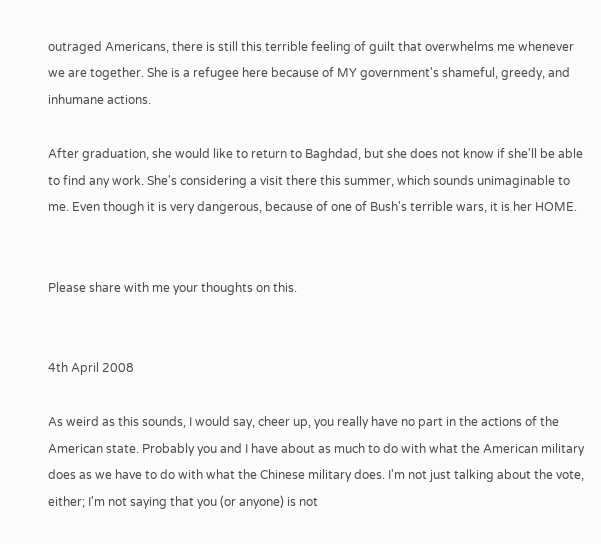outraged Americans, there is still this terrible feeling of guilt that overwhelms me whenever we are together. She is a refugee here because of MY government's shameful, greedy, and inhumane actions.

After graduation, she would like to return to Baghdad, but she does not know if she'll be able to find any work. She's considering a visit there this summer, which sounds unimaginable to me. Even though it is very dangerous, because of one of Bush's terrible wars, it is her HOME.


Please share with me your thoughts on this.


4th April 2008

As weird as this sounds, I would say, cheer up, you really have no part in the actions of the American state. Probably you and I have about as much to do with what the American military does as we have to do with what the Chinese military does. I'm not just talking about the vote, either; I'm not saying that you (or anyone) is not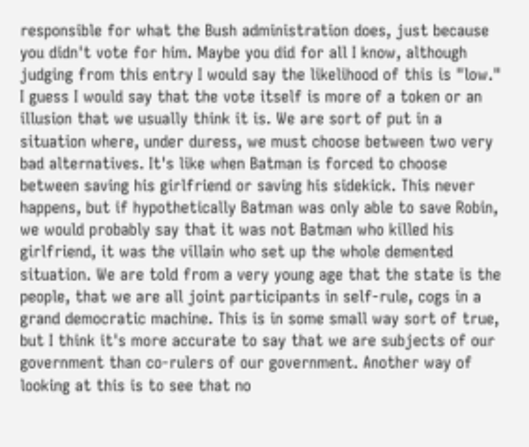responsible for what the Bush administration does, just because you didn't vote for him. Maybe you did for all I know, although judging from this entry I would say the likelihood of this is "low." I guess I would say that the vote itself is more of a token or an illusion that we usually think it is. We are sort of put in a situation where, under duress, we must choose between two very bad alternatives. It's like when Batman is forced to choose between saving his girlfriend or saving his sidekick. This never happens, but if hypothetically Batman was only able to save Robin, we would probably say that it was not Batman who killed his girlfriend, it was the villain who set up the whole demented situation. We are told from a very young age that the state is the people, that we are all joint participants in self-rule, cogs in a grand democratic machine. This is in some small way sort of true, but I think it's more accurate to say that we are subjects of our government than co-rulers of our government. Another way of looking at this is to see that no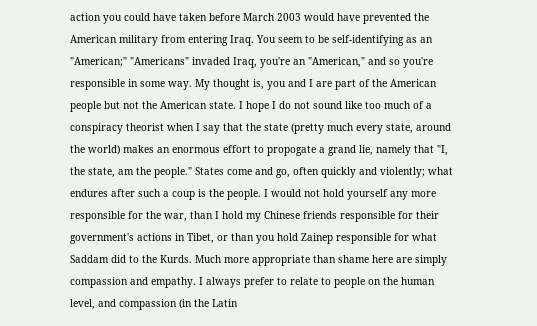action you could have taken before March 2003 would have prevented the American military from entering Iraq. You seem to be self-identifying as an "American;" "Americans" invaded Iraq, you're an "American," and so you're responsible in some way. My thought is, you and I are part of the American people but not the American state. I hope I do not sound like too much of a conspiracy theorist when I say that the state (pretty much every state, around the world) makes an enormous effort to propogate a grand lie, namely that "I, the state, am the people." States come and go, often quickly and violently; what endures after such a coup is the people. I would not hold yourself any more responsible for the war, than I hold my Chinese friends responsible for their government's actions in Tibet, or than you hold Zainep responsible for what Saddam did to the Kurds. Much more appropriate than shame here are simply compassion and empathy. I always prefer to relate to people on the human level, and compassion (in the Latin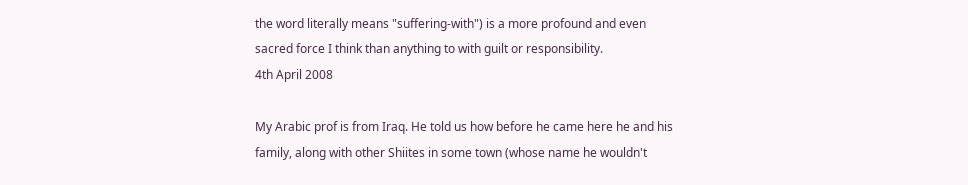the word literally means "suffering-with") is a more profound and even sacred force I think than anything to with guilt or responsibility.
4th April 2008

My Arabic prof is from Iraq. He told us how before he came here he and his family, along with other Shiites in some town (whose name he wouldn't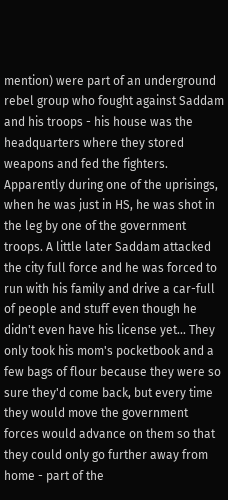mention) were part of an underground rebel group who fought against Saddam and his troops - his house was the headquarters where they stored weapons and fed the fighters. Apparently during one of the uprisings, when he was just in HS, he was shot in the leg by one of the government troops. A little later Saddam attacked the city full force and he was forced to run with his family and drive a car-full of people and stuff even though he didn't even have his license yet... They only took his mom's pocketbook and a few bags of flour because they were so sure they'd come back, but every time they would move the government forces would advance on them so that they could only go further away from home - part of the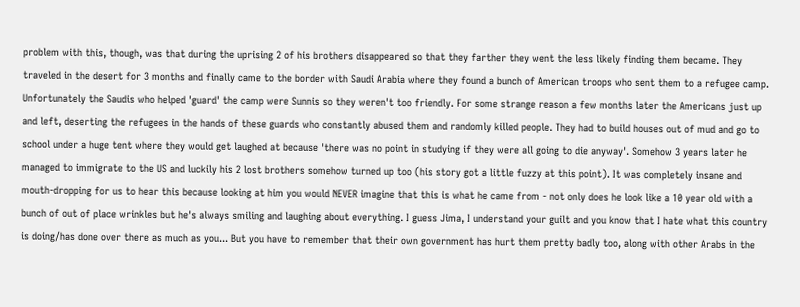problem with this, though, was that during the uprising 2 of his brothers disappeared so that they farther they went the less likely finding them became. They traveled in the desert for 3 months and finally came to the border with Saudi Arabia where they found a bunch of American troops who sent them to a refugee camp. Unfortunately the Saudis who helped 'guard' the camp were Sunnis so they weren't too friendly. For some strange reason a few months later the Americans just up and left, deserting the refugees in the hands of these guards who constantly abused them and randomly killed people. They had to build houses out of mud and go to school under a huge tent where they would get laughed at because 'there was no point in studying if they were all going to die anyway'. Somehow 3 years later he managed to immigrate to the US and luckily his 2 lost brothers somehow turned up too (his story got a little fuzzy at this point). It was completely insane and mouth-dropping for us to hear this because looking at him you would NEVER imagine that this is what he came from - not only does he look like a 10 year old with a bunch of out of place wrinkles but he's always smiling and laughing about everything. I guess Jima, I understand your guilt and you know that I hate what this country is doing/has done over there as much as you... But you have to remember that their own government has hurt them pretty badly too, along with other Arabs in the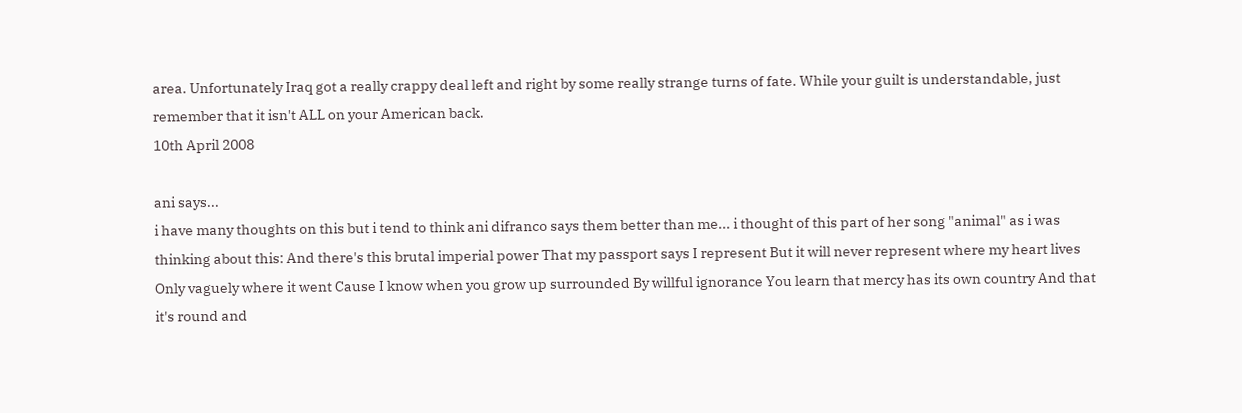area. Unfortunately Iraq got a really crappy deal left and right by some really strange turns of fate. While your guilt is understandable, just remember that it isn't ALL on your American back.
10th April 2008

ani says...
i have many thoughts on this but i tend to think ani difranco says them better than me... i thought of this part of her song "animal" as i was thinking about this: And there's this brutal imperial power That my passport says I represent But it will never represent where my heart lives Only vaguely where it went Cause I know when you grow up surrounded By willful ignorance You learn that mercy has its own country And that it's round and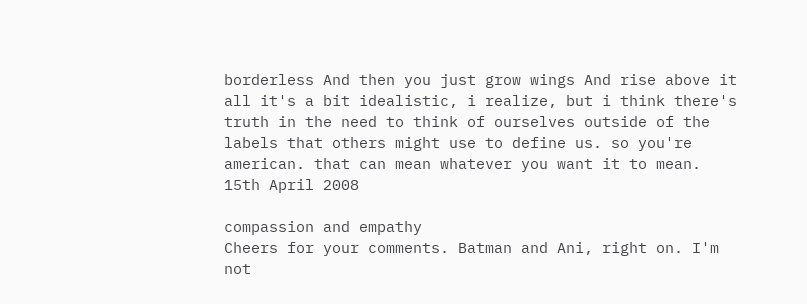borderless And then you just grow wings And rise above it all it's a bit idealistic, i realize, but i think there's truth in the need to think of ourselves outside of the labels that others might use to define us. so you're american. that can mean whatever you want it to mean.
15th April 2008

compassion and empathy
Cheers for your comments. Batman and Ani, right on. I'm not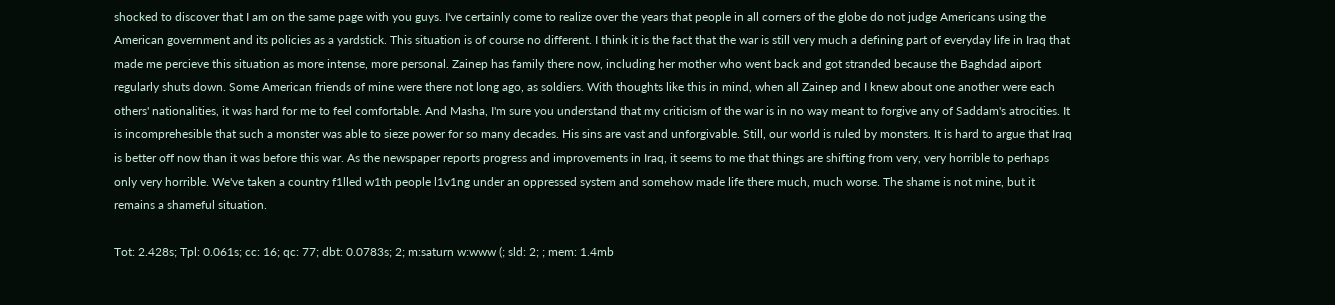shocked to discover that I am on the same page with you guys. I've certainly come to realize over the years that people in all corners of the globe do not judge Americans using the American government and its policies as a yardstick. This situation is of course no different. I think it is the fact that the war is still very much a defining part of everyday life in Iraq that made me percieve this situation as more intense, more personal. Zainep has family there now, including her mother who went back and got stranded because the Baghdad aiport regularly shuts down. Some American friends of mine were there not long ago, as soldiers. With thoughts like this in mind, when all Zainep and I knew about one another were each others' nationalities, it was hard for me to feel comfortable. And Masha, I'm sure you understand that my criticism of the war is in no way meant to forgive any of Saddam's atrocities. It is incomprehesible that such a monster was able to sieze power for so many decades. His sins are vast and unforgivable. Still, our world is ruled by monsters. It is hard to argue that Iraq is better off now than it was before this war. As the newspaper reports progress and improvements in Iraq, it seems to me that things are shifting from very, very horrible to perhaps only very horrible. We've taken a country f1lled w1th people l1v1ng under an oppressed system and somehow made life there much, much worse. The shame is not mine, but it remains a shameful situation.

Tot: 2.428s; Tpl: 0.061s; cc: 16; qc: 77; dbt: 0.0783s; 2; m:saturn w:www (; sld: 2; ; mem: 1.4mb